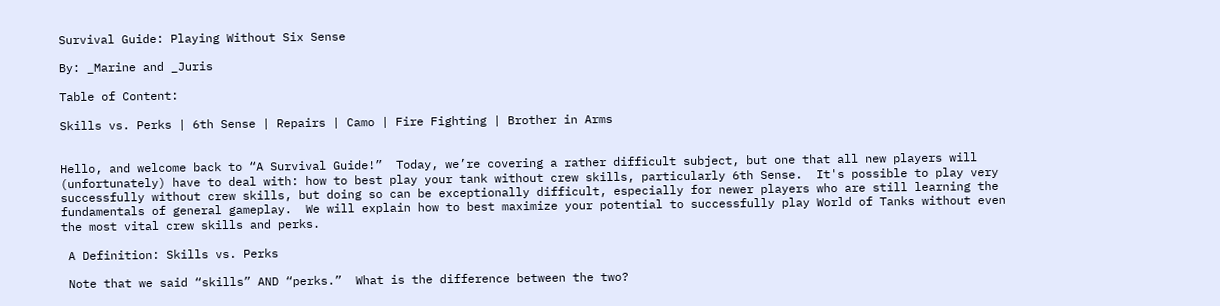Survival Guide: Playing Without Six Sense

By: _Marine and _Juris

Table of Content:

Skills vs. Perks | 6th Sense | Repairs | Camo | Fire Fighting | Brother in Arms


Hello, and welcome back to “A Survival Guide!”  Today, we’re covering a rather difficult subject, but one that all new players will (unfortunately) have to deal with: how to best play your tank without crew skills, particularly 6th Sense.  It's possible to play very successfully without crew skills, but doing so can be exceptionally difficult, especially for newer players who are still learning the fundamentals of general gameplay.  We will explain how to best maximize your potential to successfully play World of Tanks without even the most vital crew skills and perks.

 A Definition: Skills vs. Perks

 Note that we said “skills” AND “perks.”  What is the difference between the two?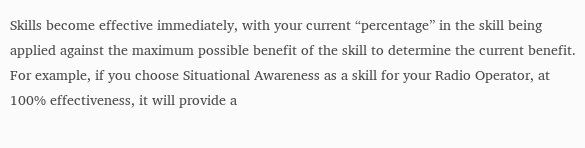Skills become effective immediately, with your current “percentage” in the skill being applied against the maximum possible benefit of the skill to determine the current benefit.  For example, if you choose Situational Awareness as a skill for your Radio Operator, at 100% effectiveness, it will provide a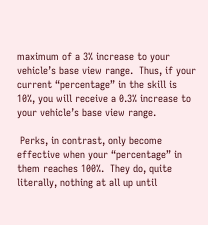maximum of a 3% increase to your vehicle’s base view range.  Thus, if your current “percentage” in the skill is 10%, you will receive a 0.3% increase to your vehicle’s base view range.

 Perks, in contrast, only become effective when your “percentage” in them reaches 100%.  They do, quite literally, nothing at all up until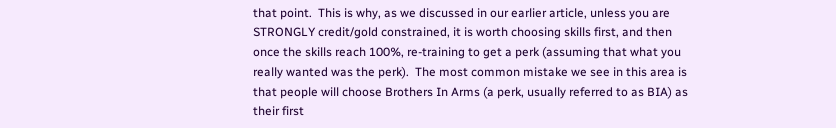that point.  This is why, as we discussed in our earlier article, unless you are STRONGLY credit/gold constrained, it is worth choosing skills first, and then once the skills reach 100%, re-training to get a perk (assuming that what you really wanted was the perk).  The most common mistake we see in this area is that people will choose Brothers In Arms (a perk, usually referred to as BIA) as their first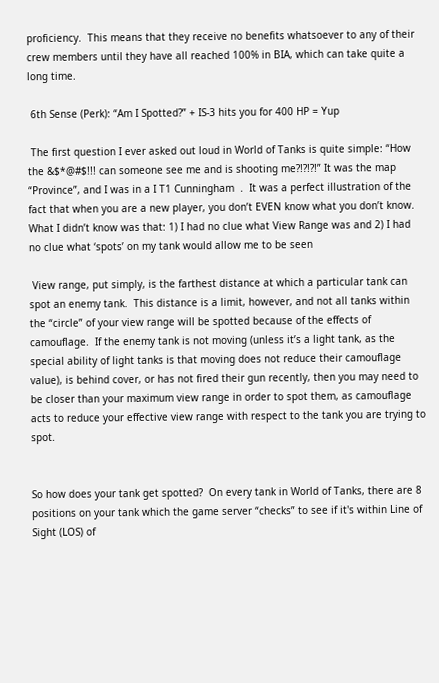proficiency.  This means that they receive no benefits whatsoever to any of their crew members until they have all reached 100% in BIA, which can take quite a long time.

 6th Sense (Perk): “Am I Spotted?” + IS-3 hits you for 400 HP = Yup

 The first question I ever asked out loud in World of Tanks is quite simple: “How the &$*@#$!!! can someone see me and is shooting me?!?!?!” It was the map “Province”, and I was in a I T1 Cunningham  .  It was a perfect illustration of the fact that when you are a new player, you don’t EVEN know what you don’t know.  What I didn’t know was that: 1) I had no clue what View Range was and 2) I had no clue what ‘spots’ on my tank would allow me to be seen

 View range, put simply, is the farthest distance at which a particular tank can spot an enemy tank.  This distance is a limit, however, and not all tanks within the “circle” of your view range will be spotted because of the effects of camouflage.  If the enemy tank is not moving (unless it’s a light tank, as the special ability of light tanks is that moving does not reduce their camouflage value), is behind cover, or has not fired their gun recently, then you may need to be closer than your maximum view range in order to spot them, as camouflage acts to reduce your effective view range with respect to the tank you are trying to spot.


So how does your tank get spotted?  On every tank in World of Tanks, there are 8 positions on your tank which the game server “checks” to see if it's within Line of Sight (LOS) of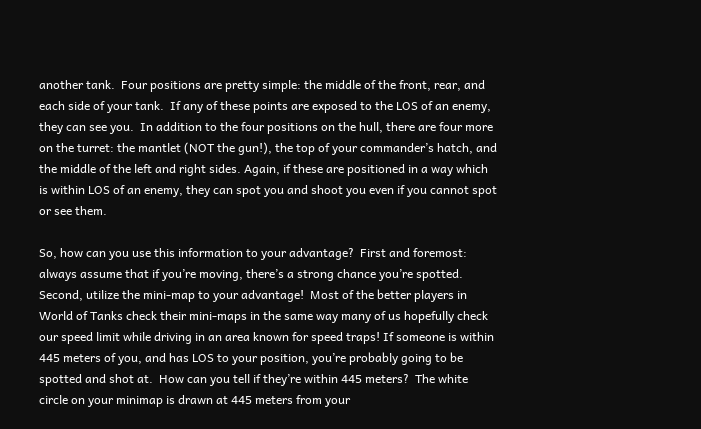another tank.  Four positions are pretty simple: the middle of the front, rear, and each side of your tank.  If any of these points are exposed to the LOS of an enemy, they can see you.  In addition to the four positions on the hull, there are four more on the turret: the mantlet (NOT the gun!), the top of your commander’s hatch, and the middle of the left and right sides. Again, if these are positioned in a way which is within LOS of an enemy, they can spot you and shoot you even if you cannot spot or see them.

So, how can you use this information to your advantage?  First and foremost: always assume that if you’re moving, there’s a strong chance you’re spotted.  Second, utilize the mini-map to your advantage!  Most of the better players in World of Tanks check their mini-maps in the same way many of us hopefully check our speed limit while driving in an area known for speed traps! If someone is within 445 meters of you, and has LOS to your position, you’re probably going to be spotted and shot at.  How can you tell if they’re within 445 meters?  The white circle on your minimap is drawn at 445 meters from your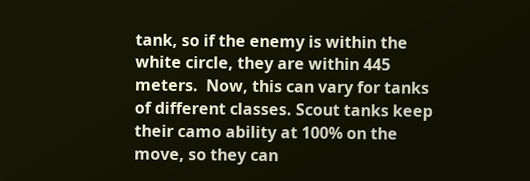tank, so if the enemy is within the white circle, they are within 445 meters.  Now, this can vary for tanks of different classes. Scout tanks keep their camo ability at 100% on the move, so they can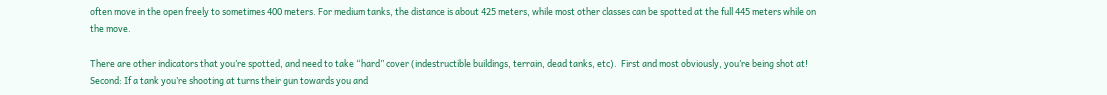often move in the open freely to sometimes 400 meters. For medium tanks, the distance is about 425 meters, while most other classes can be spotted at the full 445 meters while on the move.

There are other indicators that you’re spotted, and need to take “hard” cover (indestructible buildings, terrain, dead tanks, etc).  First and most obviously, you’re being shot at!  Second: If a tank you’re shooting at turns their gun towards you and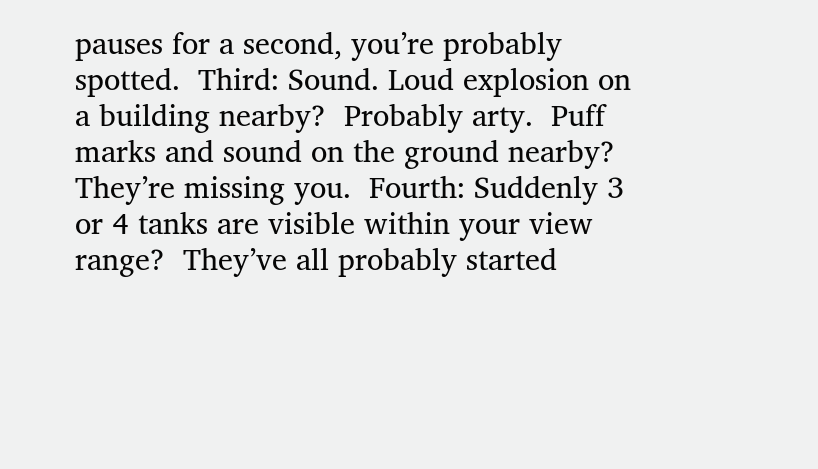pauses for a second, you’re probably spotted.  Third: Sound. Loud explosion on a building nearby?  Probably arty.  Puff marks and sound on the ground nearby?  They’re missing you.  Fourth: Suddenly 3 or 4 tanks are visible within your view range?  They’ve all probably started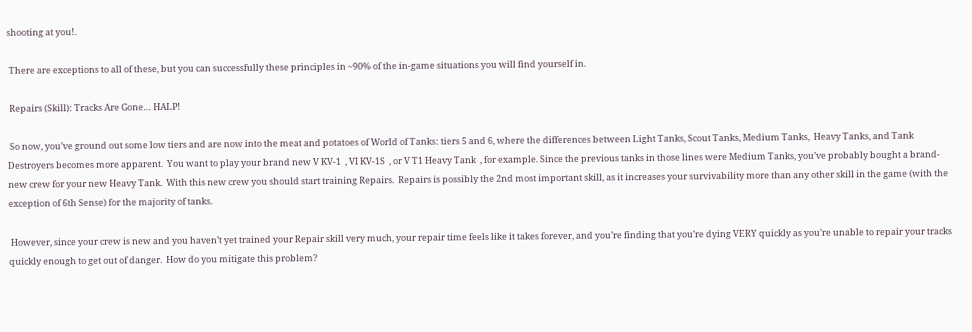shooting at you!.

 There are exceptions to all of these, but you can successfully these principles in ~90% of the in-game situations you will find yourself in.

 Repairs (Skill): Tracks Are Gone… HALP!

 So now, you’ve ground out some low tiers and are now into the meat and potatoes of World of Tanks: tiers 5 and 6, where the differences between Light Tanks, Scout Tanks, Medium Tanks,  Heavy Tanks, and Tank Destroyers becomes more apparent.  You want to play your brand new V KV-1  , VI KV-1S  , or V T1 Heavy Tank  , for example. Since the previous tanks in those lines were Medium Tanks, you’ve probably bought a brand-new crew for your new Heavy Tank.  With this new crew you should start training Repairs.  Repairs is possibly the 2nd most important skill, as it increases your survivability more than any other skill in the game (with the exception of 6th Sense) for the majority of tanks.

 However, since your crew is new and you haven’t yet trained your Repair skill very much, your repair time feels like it takes forever, and you’re finding that you’re dying VERY quickly as you’re unable to repair your tracks quickly enough to get out of danger.  How do you mitigate this problem?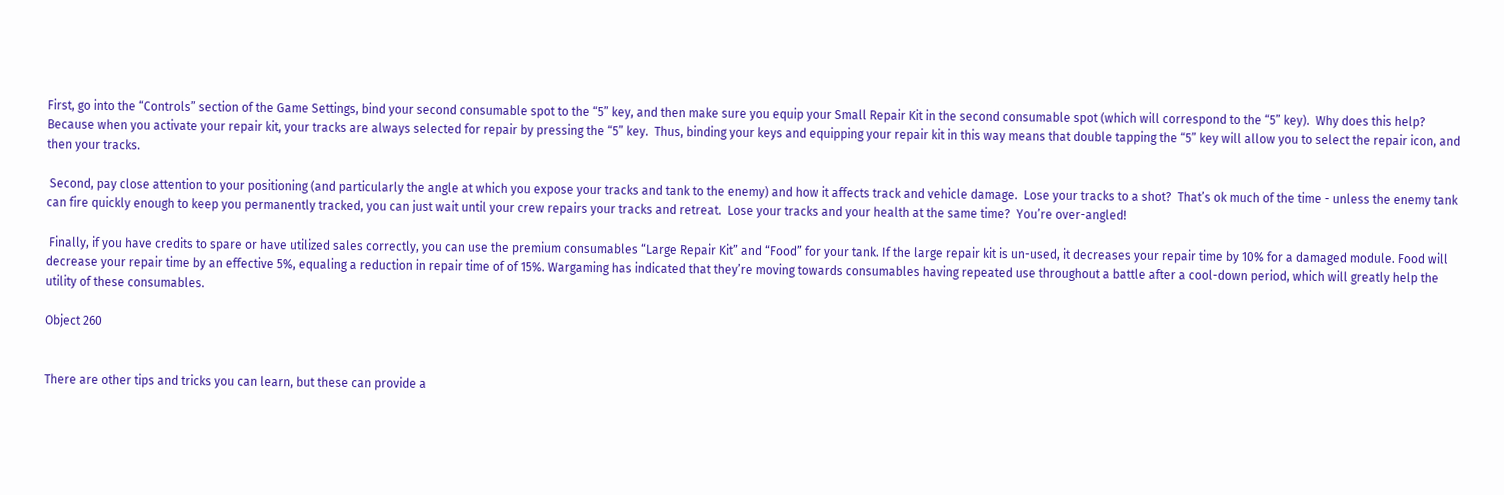First, go into the “Controls” section of the Game Settings, bind your second consumable spot to the “5” key, and then make sure you equip your Small Repair Kit in the second consumable spot (which will correspond to the “5” key).  Why does this help?  Because when you activate your repair kit, your tracks are always selected for repair by pressing the “5” key.  Thus, binding your keys and equipping your repair kit in this way means that double tapping the “5” key will allow you to select the repair icon, and then your tracks.

 Second, pay close attention to your positioning (and particularly the angle at which you expose your tracks and tank to the enemy) and how it affects track and vehicle damage.  Lose your tracks to a shot?  That’s ok much of the time - unless the enemy tank can fire quickly enough to keep you permanently tracked, you can just wait until your crew repairs your tracks and retreat.  Lose your tracks and your health at the same time?  You’re over-angled!

 Finally, if you have credits to spare or have utilized sales correctly, you can use the premium consumables “Large Repair Kit” and “Food” for your tank. If the large repair kit is un-used, it decreases your repair time by 10% for a damaged module. Food will decrease your repair time by an effective 5%, equaling a reduction in repair time of of 15%. Wargaming has indicated that they’re moving towards consumables having repeated use throughout a battle after a cool-down period, which will greatly help the utility of these consumables.

Object 260


There are other tips and tricks you can learn, but these can provide a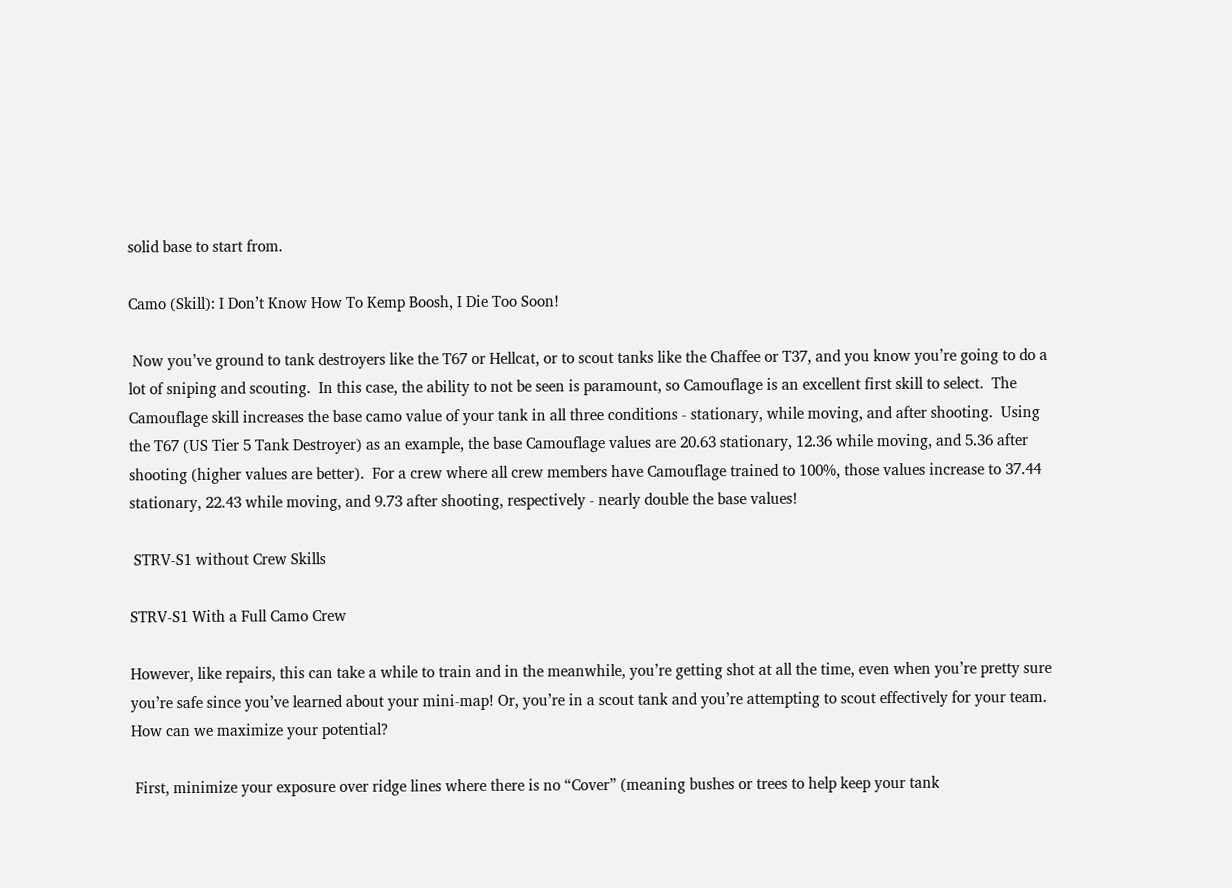solid base to start from.

Camo (Skill): I Don’t Know How To Kemp Boosh, I Die Too Soon!

 Now you’ve ground to tank destroyers like the T67 or Hellcat, or to scout tanks like the Chaffee or T37, and you know you’re going to do a lot of sniping and scouting.  In this case, the ability to not be seen is paramount, so Camouflage is an excellent first skill to select.  The Camouflage skill increases the base camo value of your tank in all three conditions - stationary, while moving, and after shooting.  Using the T67 (US Tier 5 Tank Destroyer) as an example, the base Camouflage values are 20.63 stationary, 12.36 while moving, and 5.36 after shooting (higher values are better).  For a crew where all crew members have Camouflage trained to 100%, those values increase to 37.44 stationary, 22.43 while moving, and 9.73 after shooting, respectively - nearly double the base values!

 STRV-S1 without Crew Skills

STRV-S1 With a Full Camo Crew

However, like repairs, this can take a while to train and in the meanwhile, you’re getting shot at all the time, even when you’re pretty sure you’re safe since you’ve learned about your mini-map! Or, you’re in a scout tank and you’re attempting to scout effectively for your team. How can we maximize your potential?

 First, minimize your exposure over ridge lines where there is no “Cover” (meaning bushes or trees to help keep your tank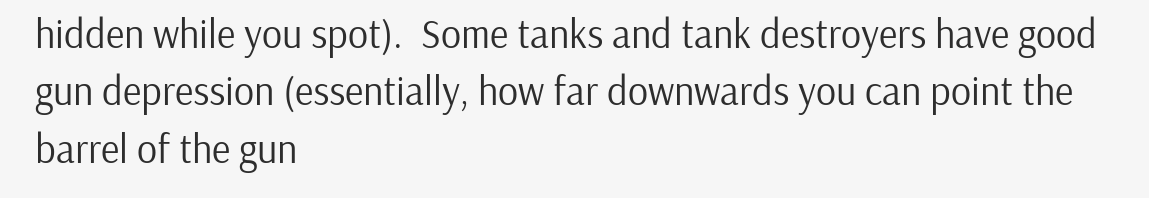hidden while you spot).  Some tanks and tank destroyers have good gun depression (essentially, how far downwards you can point the barrel of the gun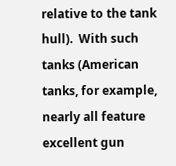relative to the tank hull).  With such tanks (American tanks, for example, nearly all feature excellent gun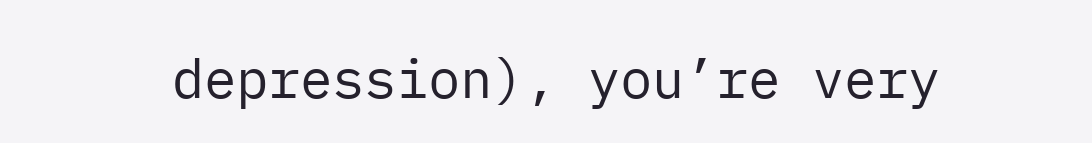depression), you’re very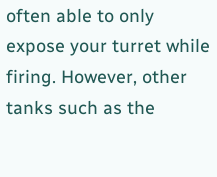often able to only expose your turret while firing. However, other tanks such as the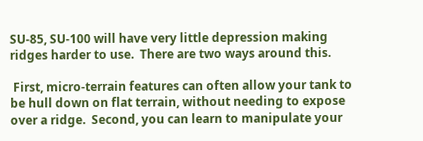SU-85, SU-100 will have very little depression making ridges harder to use.  There are two ways around this.

 First, micro-terrain features can often allow your tank to be hull down on flat terrain, without needing to expose over a ridge.  Second, you can learn to manipulate your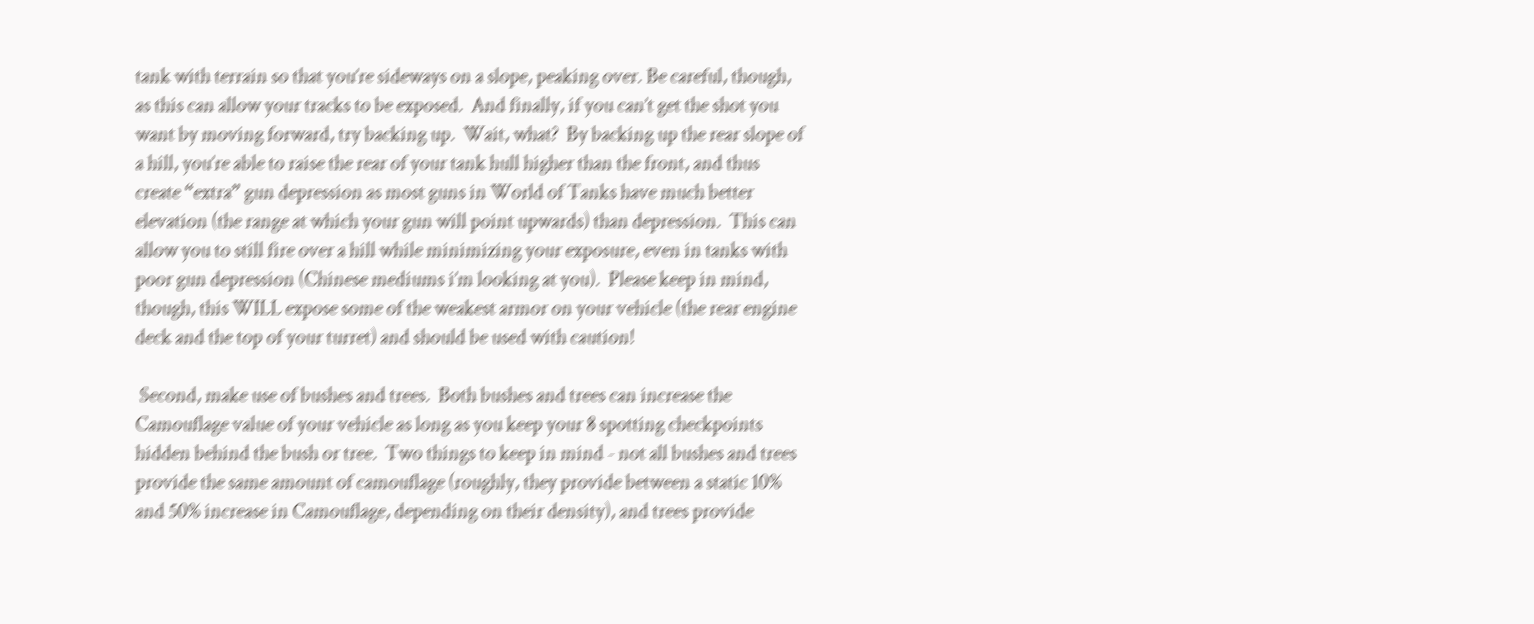tank with terrain so that you’re sideways on a slope, peaking over. Be careful, though, as this can allow your tracks to be exposed.  And finally, if you can’t get the shot you want by moving forward, try backing up.  Wait, what?  By backing up the rear slope of a hill, you’re able to raise the rear of your tank hull higher than the front, and thus create “extra” gun depression as most guns in World of Tanks have much better elevation (the range at which your gun will point upwards) than depression.  This can allow you to still fire over a hill while minimizing your exposure, even in tanks with poor gun depression (Chinese mediums i’m looking at you).  Please keep in mind, though, this WILL expose some of the weakest armor on your vehicle (the rear engine deck and the top of your turret) and should be used with caution!

 Second, make use of bushes and trees.  Both bushes and trees can increase the Camouflage value of your vehicle as long as you keep your 8 spotting checkpoints hidden behind the bush or tree.  Two things to keep in mind - not all bushes and trees provide the same amount of camouflage (roughly, they provide between a static 10% and 50% increase in Camouflage, depending on their density), and trees provide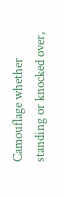Camouflage whether standing or knocked over,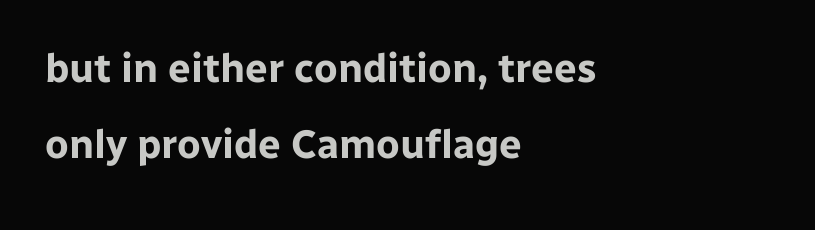but in either condition, trees only provide Camouflage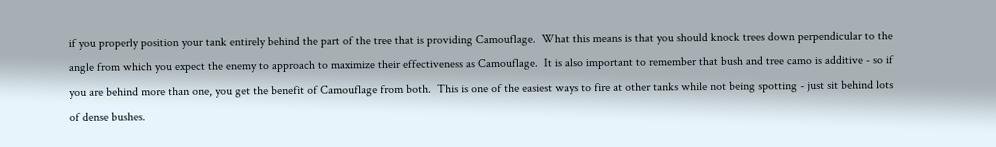if you properly position your tank entirely behind the part of the tree that is providing Camouflage.  What this means is that you should knock trees down perpendicular to the angle from which you expect the enemy to approach to maximize their effectiveness as Camouflage.  It is also important to remember that bush and tree camo is additive - so if you are behind more than one, you get the benefit of Camouflage from both.  This is one of the easiest ways to fire at other tanks while not being spotting - just sit behind lots of dense bushes.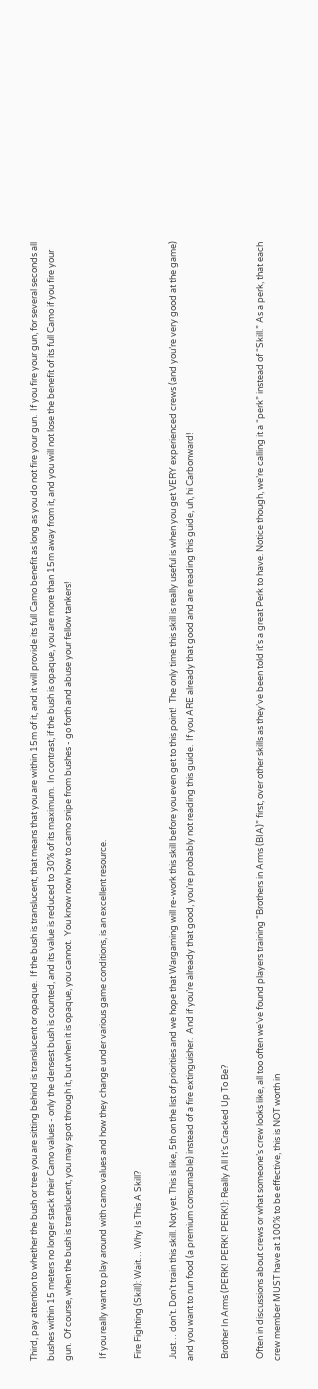Third, pay attention to whether the bush or tree you are sitting behind is translucent or opaque.  If the bush is translucent, that means that you are within 15m of it, and it will provide its full Camo benefit as long as you do not fire your gun.  If you fire your gun, for several seconds all bushes within 15 meters no longer stack their Camo values - only the densest bush is counted, and its value is reduced to 30% of its maximum.  In contrast, if the bush is opaque, you are more than 15m away from it, and you will not lose the benefit of its full Camo if you fire your gun.  Of course, when the bush is translucent, you may spot through it, but when it is opaque, you cannot.  You know now how to camo snipe from bushes - go forth and abuse your fellow tankers!

 If you really want to play around with camo values and how they change under various game conditions, is an excellent resource.

 Fire Fighting (Skill): Wait… Why Is This A Skill?

 Just… don't. Don't train this skill. Not yet. This is like, 5th on the list of priorities and we hope that Wargaming will re-work this skill before you even get to this point!  The only time this skill is really useful is when you get VERY experienced crews (and you’re very good at the game) and you want to run food (a premium consumable) instead of a fire extinguisher.  And if you’re already that good, you’re probably not reading this guide.  If you ARE already that good and are reading this guide, uh, hi Carbonward!

 Brother In Arms (PERK! PERK! PERK!): Really All It’s Cracked Up To Be?

 Often in discussions about crews or what someone’s crew looks like, all too often we’ve found players training “Brothers in Arms (BIA)” first, over other skills as they’ve been told it's a great Perk to have. Notice though, we’re calling it a “perk” instead of “Skill.” As a perk, that each crew member MUST have at 100% to be effective, this is NOT worth in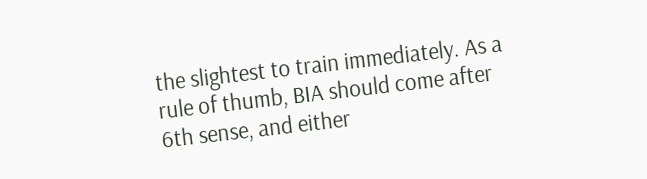the slightest to train immediately. As a rule of thumb, BIA should come after 6th sense, and either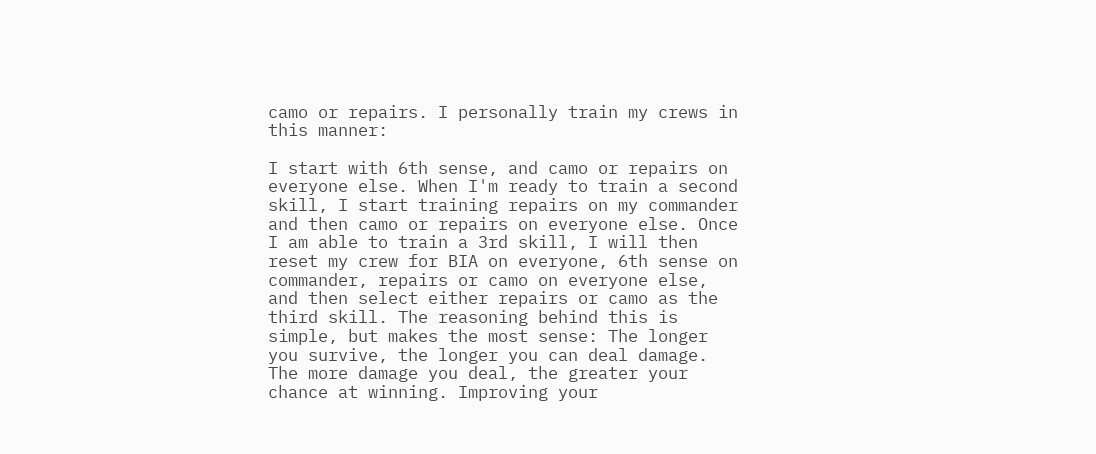camo or repairs. I personally train my crews in this manner:

I start with 6th sense, and camo or repairs on everyone else. When I'm ready to train a second skill, I start training repairs on my commander and then camo or repairs on everyone else. Once I am able to train a 3rd skill, I will then reset my crew for BIA on everyone, 6th sense on commander, repairs or camo on everyone else, and then select either repairs or camo as the third skill. The reasoning behind this is simple, but makes the most sense: The longer you survive, the longer you can deal damage. The more damage you deal, the greater your chance at winning. Improving your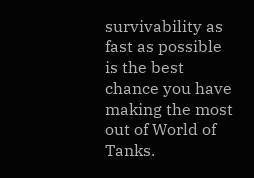survivability as fast as possible is the best chance you have making the most out of World of Tanks.